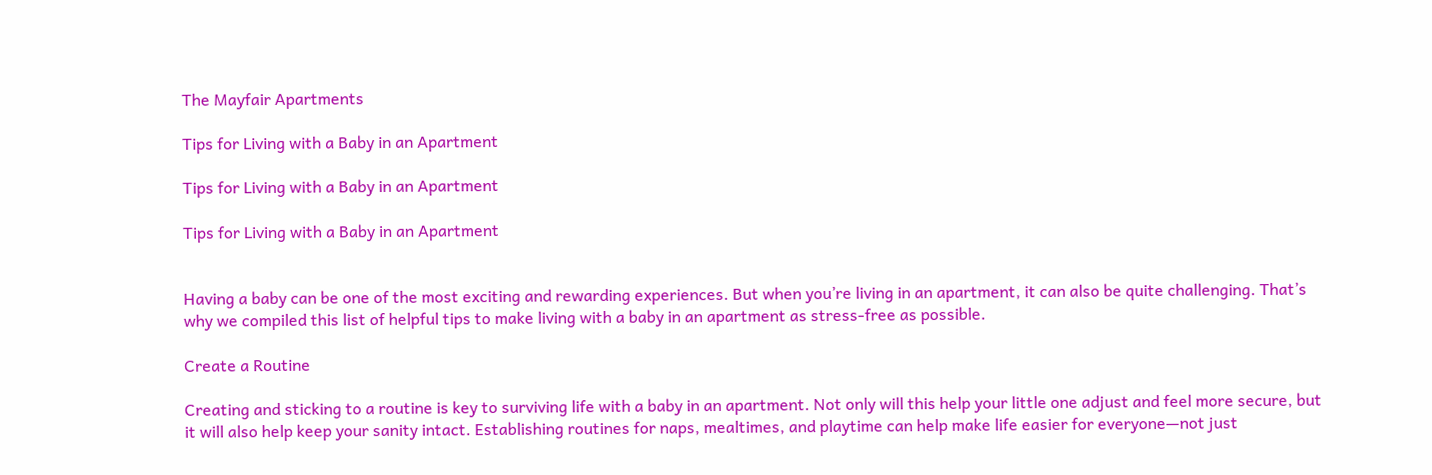The Mayfair Apartments

Tips for Living with a Baby in an Apartment

Tips for Living with a Baby in an Apartment

Tips for Living with a Baby in an Apartment


Having a baby can be one of the most exciting and rewarding experiences. But when you’re living in an apartment, it can also be quite challenging. That’s why we compiled this list of helpful tips to make living with a baby in an apartment as stress-free as possible.

Create a Routine

Creating and sticking to a routine is key to surviving life with a baby in an apartment. Not only will this help your little one adjust and feel more secure, but it will also help keep your sanity intact. Establishing routines for naps, mealtimes, and playtime can help make life easier for everyone—not just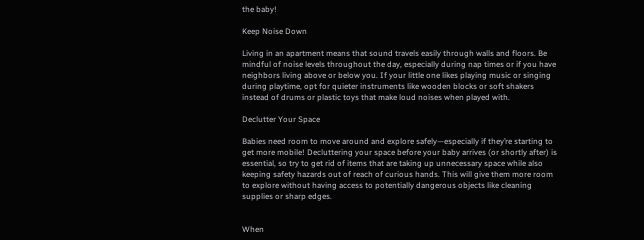the baby!

Keep Noise Down

Living in an apartment means that sound travels easily through walls and floors. Be mindful of noise levels throughout the day, especially during nap times or if you have neighbors living above or below you. If your little one likes playing music or singing during playtime, opt for quieter instruments like wooden blocks or soft shakers instead of drums or plastic toys that make loud noises when played with.

Declutter Your Space

Babies need room to move around and explore safely—especially if they’re starting to get more mobile! Decluttering your space before your baby arrives (or shortly after) is essential, so try to get rid of items that are taking up unnecessary space while also keeping safety hazards out of reach of curious hands. This will give them more room to explore without having access to potentially dangerous objects like cleaning supplies or sharp edges.


When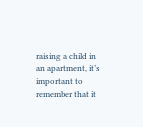raising a child in an apartment, it’s important to remember that it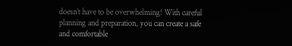doesn’t have to be overwhelming! With careful planning and preparation, you can create a safe and comfortable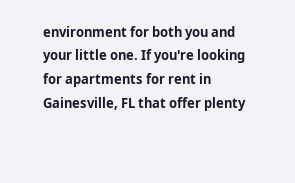environment for both you and your little one. If you're looking for apartments for rent in Gainesville, FL that offer plenty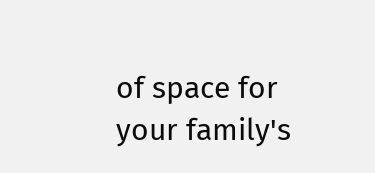of space for your family's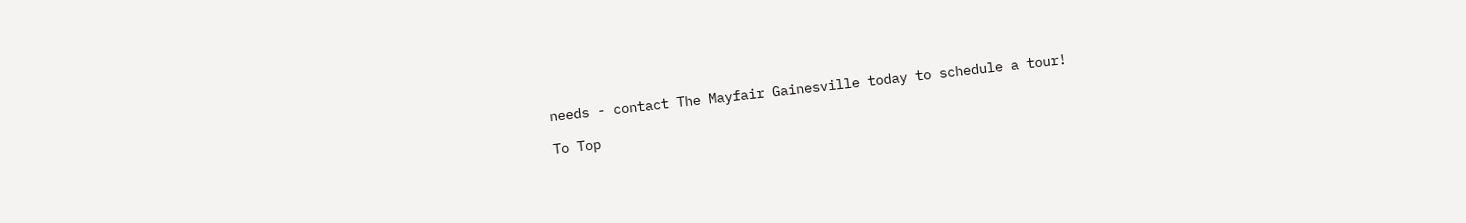needs - contact The Mayfair Gainesville today to schedule a tour!

To Top